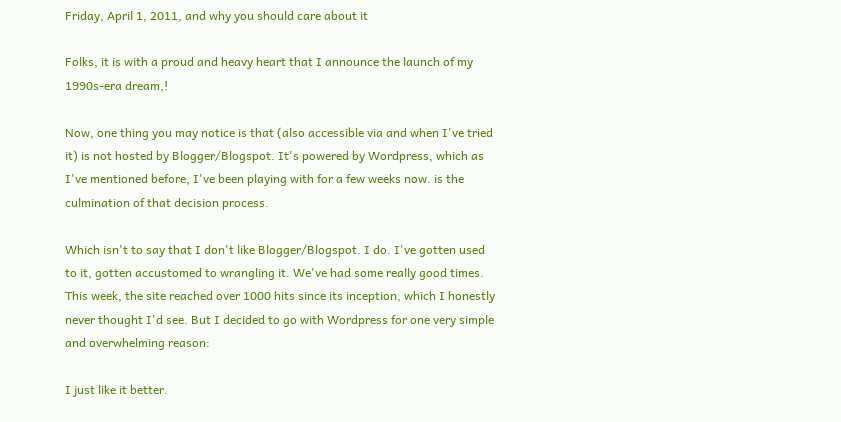Friday, April 1, 2011, and why you should care about it

Folks, it is with a proud and heavy heart that I announce the launch of my 1990s-era dream,!

Now, one thing you may notice is that (also accessible via and when I've tried it) is not hosted by Blogger/Blogspot. It's powered by Wordpress, which as I've mentioned before, I've been playing with for a few weeks now. is the culmination of that decision process.

Which isn't to say that I don't like Blogger/Blogspot. I do. I've gotten used to it, gotten accustomed to wrangling it. We've had some really good times. This week, the site reached over 1000 hits since its inception, which I honestly never thought I'd see. But I decided to go with Wordpress for one very simple and overwhelming reason:

I just like it better.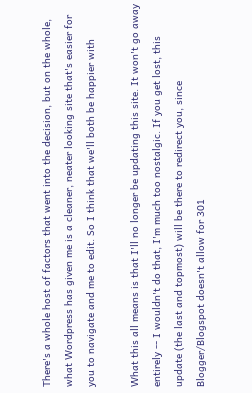There's a whole host of factors that went into the decision, but on the whole, what Wordpress has given me is a cleaner, neater looking site that's easier for you to navigate and me to edit. So I think that we'll both be happier with

What this all means is that I'll no longer be updating this site. It won't go away entirely -- I wouldn't do that, I'm much too nostalgic. If you get lost, this update (the last and topmost) will be there to redirect you, since Blogger/Blogspot doesn't allow for 301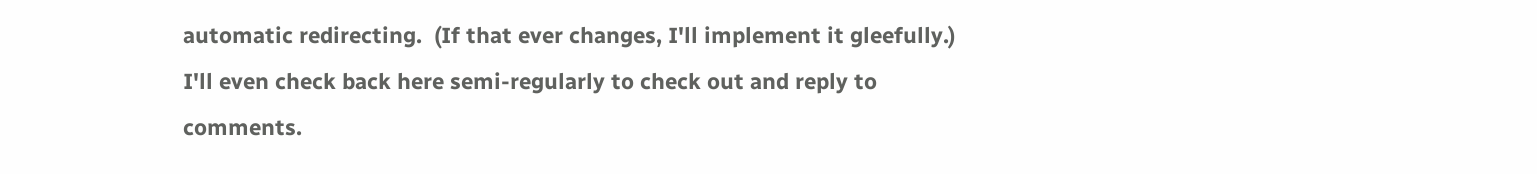automatic redirecting.  (If that ever changes, I'll implement it gleefully.)  I'll even check back here semi-regularly to check out and reply to comments.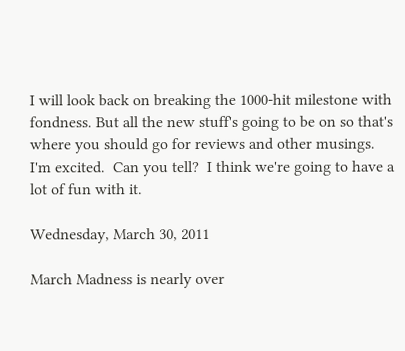I will look back on breaking the 1000-hit milestone with fondness. But all the new stuff's going to be on so that's where you should go for reviews and other musings. I'm excited.  Can you tell?  I think we're going to have a lot of fun with it.

Wednesday, March 30, 2011

March Madness is nearly over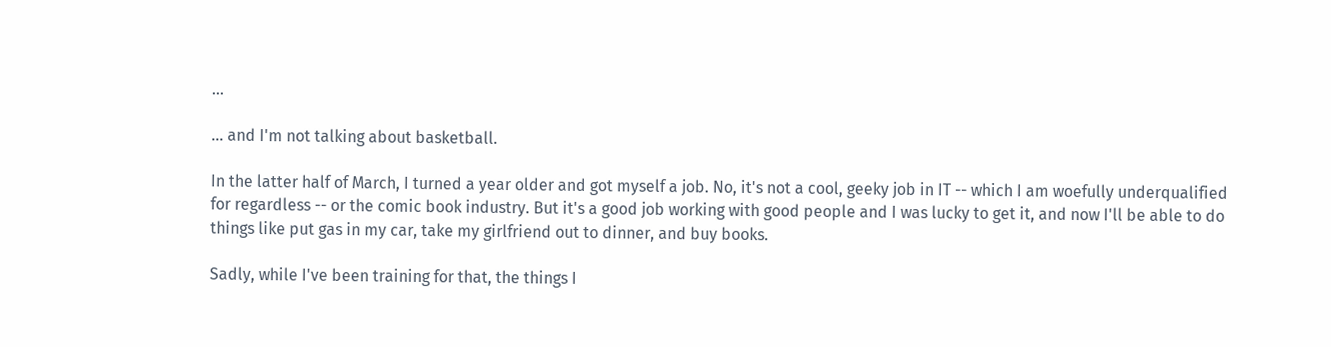...

... and I'm not talking about basketball.

In the latter half of March, I turned a year older and got myself a job. No, it's not a cool, geeky job in IT -- which I am woefully underqualified for regardless -- or the comic book industry. But it's a good job working with good people and I was lucky to get it, and now I'll be able to do things like put gas in my car, take my girlfriend out to dinner, and buy books.

Sadly, while I've been training for that, the things I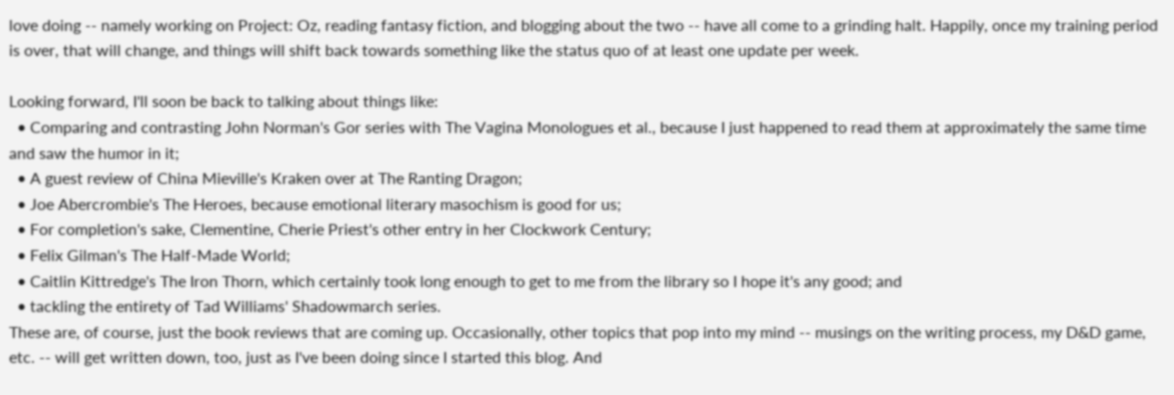love doing -- namely working on Project: Oz, reading fantasy fiction, and blogging about the two -- have all come to a grinding halt. Happily, once my training period is over, that will change, and things will shift back towards something like the status quo of at least one update per week.

Looking forward, I'll soon be back to talking about things like:
  • Comparing and contrasting John Norman's Gor series with The Vagina Monologues et al., because I just happened to read them at approximately the same time and saw the humor in it;
  • A guest review of China Mieville's Kraken over at The Ranting Dragon;
  • Joe Abercrombie's The Heroes, because emotional literary masochism is good for us;
  • For completion's sake, Clementine, Cherie Priest's other entry in her Clockwork Century;
  • Felix Gilman's The Half-Made World;
  • Caitlin Kittredge's The Iron Thorn, which certainly took long enough to get to me from the library so I hope it's any good; and
  • tackling the entirety of Tad Williams' Shadowmarch series.
These are, of course, just the book reviews that are coming up. Occasionally, other topics that pop into my mind -- musings on the writing process, my D&D game, etc. -- will get written down, too, just as I've been doing since I started this blog. And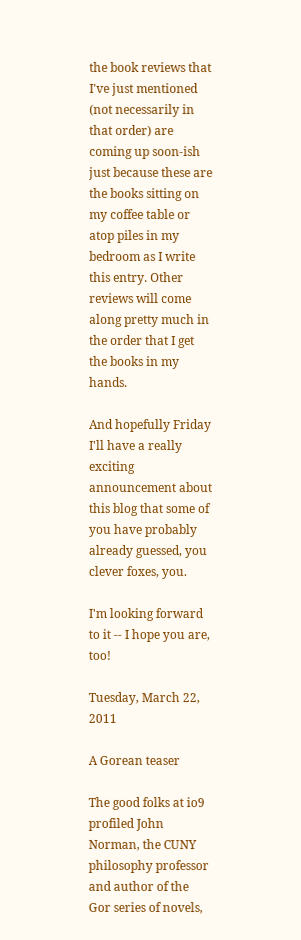the book reviews that I've just mentioned (not necessarily in that order) are coming up soon-ish just because these are the books sitting on my coffee table or atop piles in my bedroom as I write this entry. Other reviews will come along pretty much in the order that I get the books in my hands.

And hopefully Friday I'll have a really exciting announcement about this blog that some of you have probably already guessed, you clever foxes, you.

I'm looking forward to it -- I hope you are, too!

Tuesday, March 22, 2011

A Gorean teaser

The good folks at io9 profiled John Norman, the CUNY philosophy professor and author of the Gor series of novels,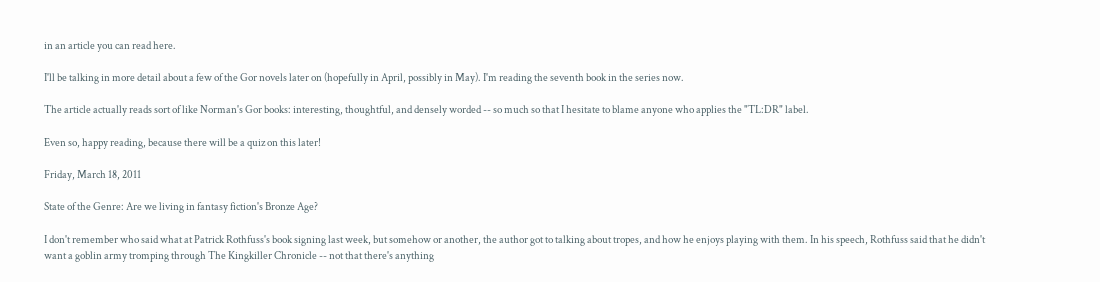in an article you can read here.

I'll be talking in more detail about a few of the Gor novels later on (hopefully in April, possibly in May). I'm reading the seventh book in the series now.

The article actually reads sort of like Norman's Gor books: interesting, thoughtful, and densely worded -- so much so that I hesitate to blame anyone who applies the "TL:DR" label.

Even so, happy reading, because there will be a quiz on this later!

Friday, March 18, 2011

State of the Genre: Are we living in fantasy fiction's Bronze Age?

I don't remember who said what at Patrick Rothfuss's book signing last week, but somehow or another, the author got to talking about tropes, and how he enjoys playing with them. In his speech, Rothfuss said that he didn't want a goblin army tromping through The Kingkiller Chronicle -- not that there's anything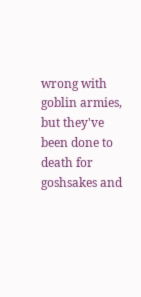wrong with goblin armies, but they've been done to death for goshsakes and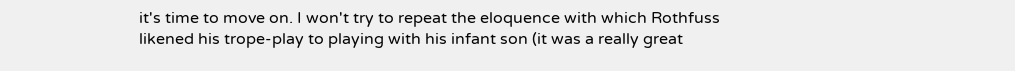it's time to move on. I won't try to repeat the eloquence with which Rothfuss likened his trope-play to playing with his infant son (it was a really great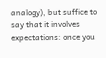analogy), but suffice to say that it involves expectations: once you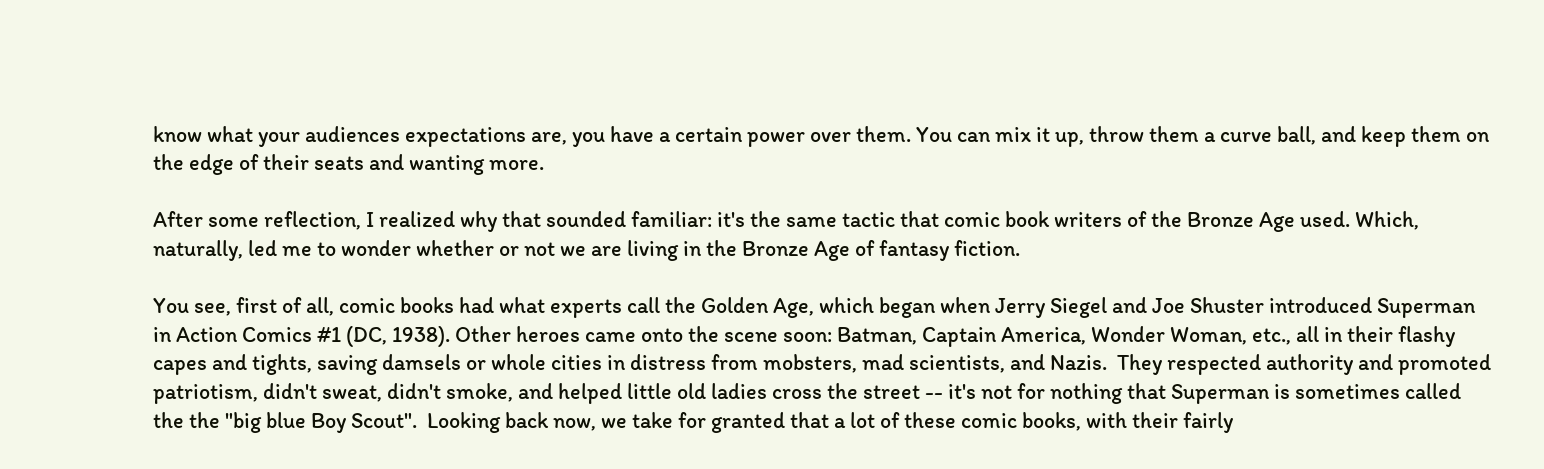know what your audiences expectations are, you have a certain power over them. You can mix it up, throw them a curve ball, and keep them on the edge of their seats and wanting more.

After some reflection, I realized why that sounded familiar: it's the same tactic that comic book writers of the Bronze Age used. Which, naturally, led me to wonder whether or not we are living in the Bronze Age of fantasy fiction.

You see, first of all, comic books had what experts call the Golden Age, which began when Jerry Siegel and Joe Shuster introduced Superman in Action Comics #1 (DC, 1938). Other heroes came onto the scene soon: Batman, Captain America, Wonder Woman, etc., all in their flashy capes and tights, saving damsels or whole cities in distress from mobsters, mad scientists, and Nazis.  They respected authority and promoted patriotism, didn't sweat, didn't smoke, and helped little old ladies cross the street -- it's not for nothing that Superman is sometimes called the the "big blue Boy Scout".  Looking back now, we take for granted that a lot of these comic books, with their fairly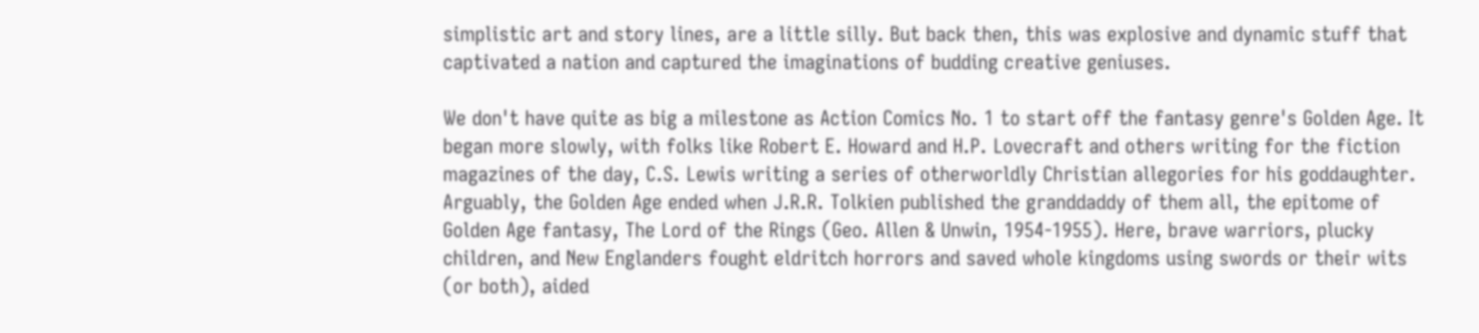simplistic art and story lines, are a little silly. But back then, this was explosive and dynamic stuff that captivated a nation and captured the imaginations of budding creative geniuses.

We don't have quite as big a milestone as Action Comics No. 1 to start off the fantasy genre's Golden Age. It began more slowly, with folks like Robert E. Howard and H.P. Lovecraft and others writing for the fiction magazines of the day, C.S. Lewis writing a series of otherworldly Christian allegories for his goddaughter. Arguably, the Golden Age ended when J.R.R. Tolkien published the granddaddy of them all, the epitome of Golden Age fantasy, The Lord of the Rings (Geo. Allen & Unwin, 1954-1955). Here, brave warriors, plucky children, and New Englanders fought eldritch horrors and saved whole kingdoms using swords or their wits (or both), aided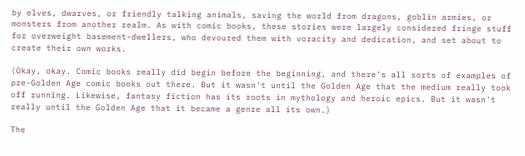by elves, dwarves, or friendly talking animals, saving the world from dragons, goblin armies, or monsters from another realm. As with comic books, these stories were largely considered fringe stuff for overweight basement-dwellers, who devoured them with voracity and dedication, and set about to create their own works.

(Okay, okay. Comic books really did begin before the beginning, and there's all sorts of examples of pre-Golden Age comic books out there. But it wasn't until the Golden Age that the medium really took off running. Likewise, fantasy fiction has its roots in mythology and heroic epics. But it wasn't really until the Golden Age that it became a genre all its own.)

The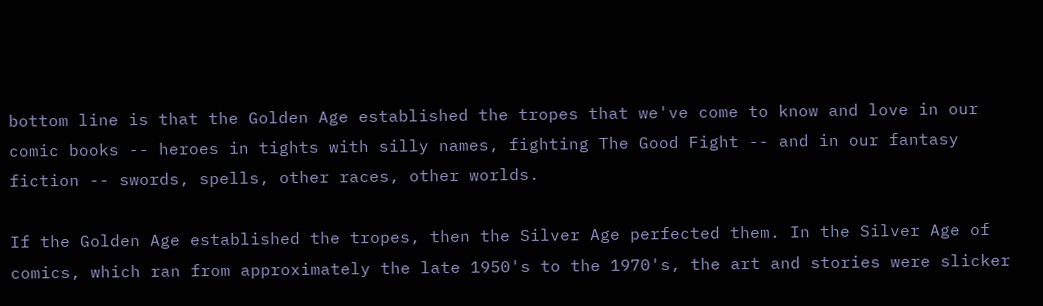bottom line is that the Golden Age established the tropes that we've come to know and love in our comic books -- heroes in tights with silly names, fighting The Good Fight -- and in our fantasy fiction -- swords, spells, other races, other worlds.

If the Golden Age established the tropes, then the Silver Age perfected them. In the Silver Age of comics, which ran from approximately the late 1950's to the 1970's, the art and stories were slicker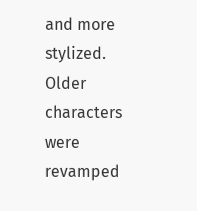and more stylized. Older characters were revamped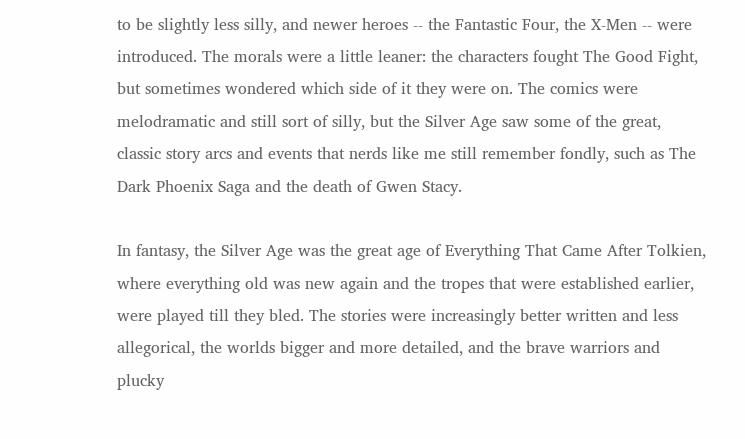to be slightly less silly, and newer heroes -- the Fantastic Four, the X-Men -- were introduced. The morals were a little leaner: the characters fought The Good Fight, but sometimes wondered which side of it they were on. The comics were melodramatic and still sort of silly, but the Silver Age saw some of the great, classic story arcs and events that nerds like me still remember fondly, such as The Dark Phoenix Saga and the death of Gwen Stacy.

In fantasy, the Silver Age was the great age of Everything That Came After Tolkien, where everything old was new again and the tropes that were established earlier, were played till they bled. The stories were increasingly better written and less allegorical, the worlds bigger and more detailed, and the brave warriors and plucky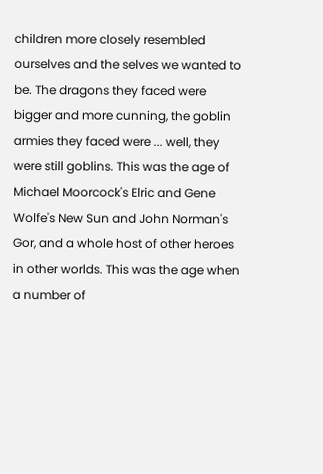children more closely resembled ourselves and the selves we wanted to be. The dragons they faced were bigger and more cunning, the goblin armies they faced were ... well, they were still goblins. This was the age of Michael Moorcock's Elric and Gene Wolfe's New Sun and John Norman's Gor, and a whole host of other heroes in other worlds. This was the age when a number of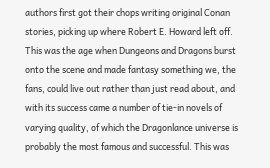authors first got their chops writing original Conan stories, picking up where Robert E. Howard left off. This was the age when Dungeons and Dragons burst onto the scene and made fantasy something we, the fans, could live out rather than just read about, and with its success came a number of tie-in novels of varying quality, of which the Dragonlance universe is probably the most famous and successful. This was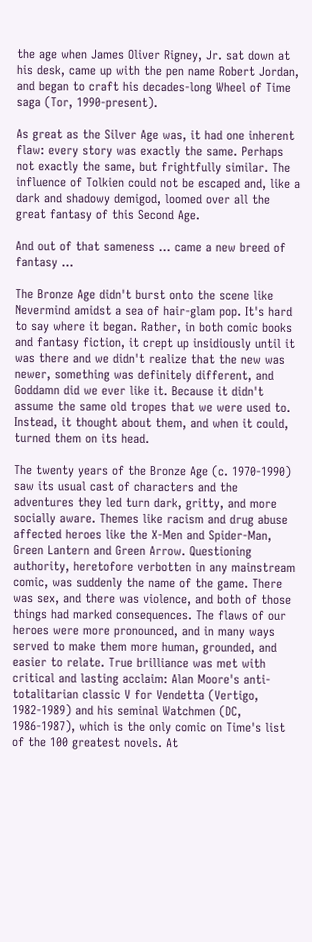the age when James Oliver Rigney, Jr. sat down at his desk, came up with the pen name Robert Jordan, and began to craft his decades-long Wheel of Time saga (Tor, 1990-present).

As great as the Silver Age was, it had one inherent flaw: every story was exactly the same. Perhaps not exactly the same, but frightfully similar. The influence of Tolkien could not be escaped and, like a dark and shadowy demigod, loomed over all the great fantasy of this Second Age.

And out of that sameness ... came a new breed of fantasy ...

The Bronze Age didn't burst onto the scene like Nevermind amidst a sea of hair-glam pop. It's hard to say where it began. Rather, in both comic books and fantasy fiction, it crept up insidiously until it was there and we didn't realize that the new was newer, something was definitely different, and Goddamn did we ever like it. Because it didn't assume the same old tropes that we were used to. Instead, it thought about them, and when it could, turned them on its head.

The twenty years of the Bronze Age (c. 1970-1990) saw its usual cast of characters and the adventures they led turn dark, gritty, and more socially aware. Themes like racism and drug abuse affected heroes like the X-Men and Spider-Man, Green Lantern and Green Arrow. Questioning authority, heretofore verbotten in any mainstream comic, was suddenly the name of the game. There was sex, and there was violence, and both of those things had marked consequences. The flaws of our heroes were more pronounced, and in many ways served to make them more human, grounded, and easier to relate. True brilliance was met with critical and lasting acclaim: Alan Moore's anti-totalitarian classic V for Vendetta (Vertigo, 1982-1989) and his seminal Watchmen (DC, 1986-1987), which is the only comic on Time's list of the 100 greatest novels. At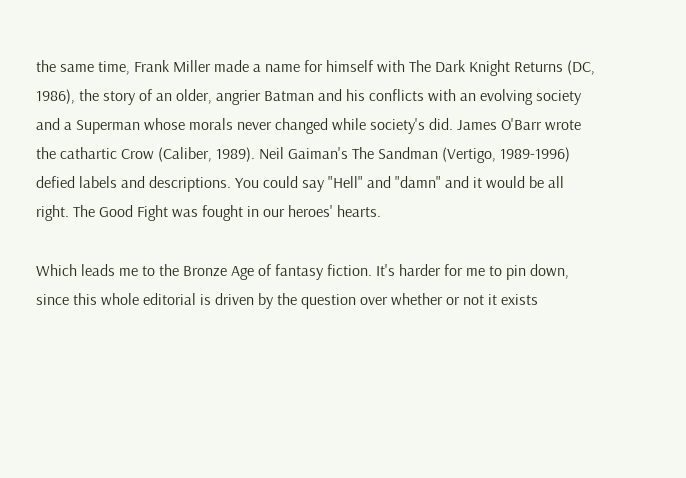the same time, Frank Miller made a name for himself with The Dark Knight Returns (DC, 1986), the story of an older, angrier Batman and his conflicts with an evolving society and a Superman whose morals never changed while society's did. James O'Barr wrote the cathartic Crow (Caliber, 1989). Neil Gaiman's The Sandman (Vertigo, 1989-1996) defied labels and descriptions. You could say "Hell" and "damn" and it would be all right. The Good Fight was fought in our heroes' hearts.

Which leads me to the Bronze Age of fantasy fiction. It's harder for me to pin down, since this whole editorial is driven by the question over whether or not it exists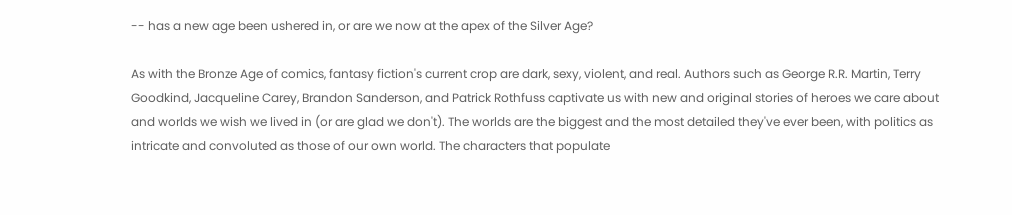-- has a new age been ushered in, or are we now at the apex of the Silver Age?

As with the Bronze Age of comics, fantasy fiction's current crop are dark, sexy, violent, and real. Authors such as George R.R. Martin, Terry Goodkind, Jacqueline Carey, Brandon Sanderson, and Patrick Rothfuss captivate us with new and original stories of heroes we care about and worlds we wish we lived in (or are glad we don't). The worlds are the biggest and the most detailed they've ever been, with politics as intricate and convoluted as those of our own world. The characters that populate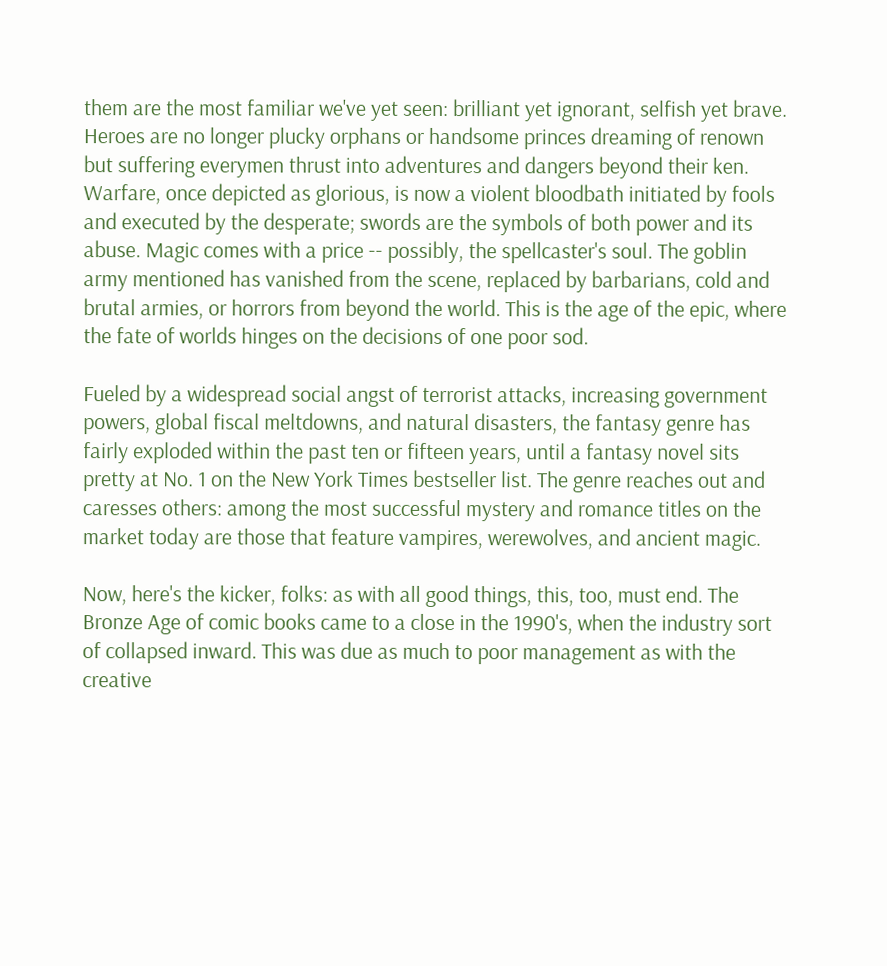them are the most familiar we've yet seen: brilliant yet ignorant, selfish yet brave. Heroes are no longer plucky orphans or handsome princes dreaming of renown but suffering everymen thrust into adventures and dangers beyond their ken. Warfare, once depicted as glorious, is now a violent bloodbath initiated by fools and executed by the desperate; swords are the symbols of both power and its abuse. Magic comes with a price -- possibly, the spellcaster's soul. The goblin army mentioned has vanished from the scene, replaced by barbarians, cold and brutal armies, or horrors from beyond the world. This is the age of the epic, where the fate of worlds hinges on the decisions of one poor sod.

Fueled by a widespread social angst of terrorist attacks, increasing government powers, global fiscal meltdowns, and natural disasters, the fantasy genre has fairly exploded within the past ten or fifteen years, until a fantasy novel sits pretty at No. 1 on the New York Times bestseller list. The genre reaches out and caresses others: among the most successful mystery and romance titles on the market today are those that feature vampires, werewolves, and ancient magic.

Now, here's the kicker, folks: as with all good things, this, too, must end. The Bronze Age of comic books came to a close in the 1990's, when the industry sort of collapsed inward. This was due as much to poor management as with the creative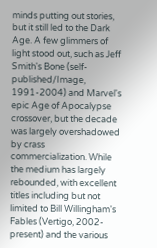minds putting out stories, but it still led to the Dark Age. A few glimmers of light stood out, such as Jeff Smith's Bone (self-published/Image, 1991-2004) and Marvel's epic Age of Apocalypse crossover, but the decade was largely overshadowed by crass commercialization. While the medium has largely rebounded, with excellent titles including but not limited to Bill Willingham's Fables (Vertigo, 2002-present) and the various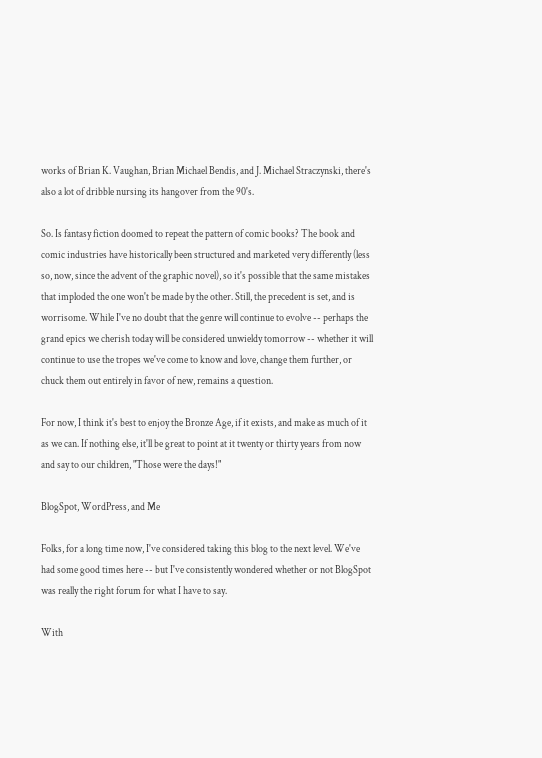works of Brian K. Vaughan, Brian Michael Bendis, and J. Michael Straczynski, there's also a lot of dribble nursing its hangover from the 90's.

So. Is fantasy fiction doomed to repeat the pattern of comic books? The book and comic industries have historically been structured and marketed very differently (less so, now, since the advent of the graphic novel), so it's possible that the same mistakes that imploded the one won't be made by the other. Still, the precedent is set, and is worrisome. While I've no doubt that the genre will continue to evolve -- perhaps the grand epics we cherish today will be considered unwieldy tomorrow -- whether it will continue to use the tropes we've come to know and love, change them further, or chuck them out entirely in favor of new, remains a question.

For now, I think it's best to enjoy the Bronze Age, if it exists, and make as much of it as we can. If nothing else, it'll be great to point at it twenty or thirty years from now and say to our children, "Those were the days!"

BlogSpot, WordPress, and Me

Folks, for a long time now, I've considered taking this blog to the next level. We've had some good times here -- but I've consistently wondered whether or not BlogSpot was really the right forum for what I have to say.

With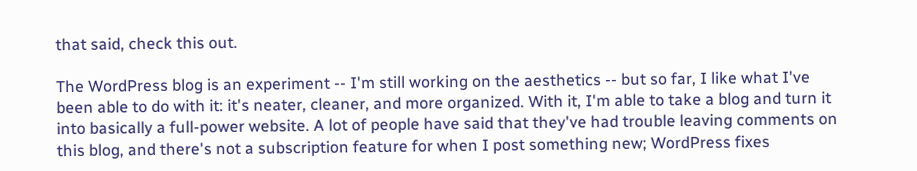that said, check this out.

The WordPress blog is an experiment -- I'm still working on the aesthetics -- but so far, I like what I've been able to do with it: it's neater, cleaner, and more organized. With it, I'm able to take a blog and turn it into basically a full-power website. A lot of people have said that they've had trouble leaving comments on this blog, and there's not a subscription feature for when I post something new; WordPress fixes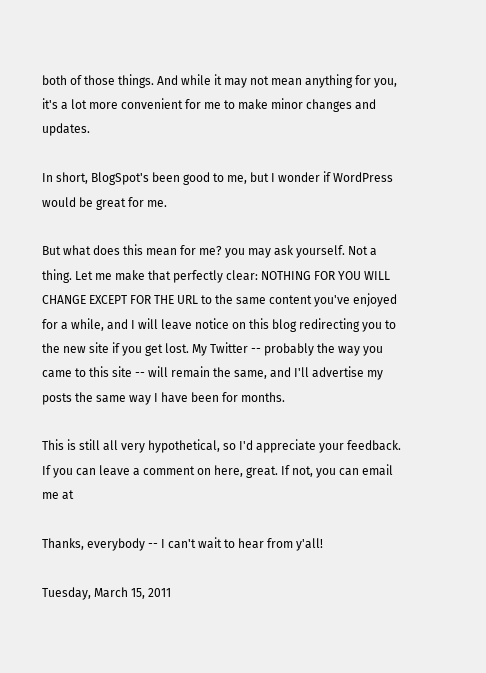both of those things. And while it may not mean anything for you, it's a lot more convenient for me to make minor changes and updates.

In short, BlogSpot's been good to me, but I wonder if WordPress would be great for me.

But what does this mean for me? you may ask yourself. Not a thing. Let me make that perfectly clear: NOTHING FOR YOU WILL CHANGE EXCEPT FOR THE URL to the same content you've enjoyed for a while, and I will leave notice on this blog redirecting you to the new site if you get lost. My Twitter -- probably the way you came to this site -- will remain the same, and I'll advertise my posts the same way I have been for months.

This is still all very hypothetical, so I'd appreciate your feedback. If you can leave a comment on here, great. If not, you can email me at

Thanks, everybody -- I can't wait to hear from y'all!

Tuesday, March 15, 2011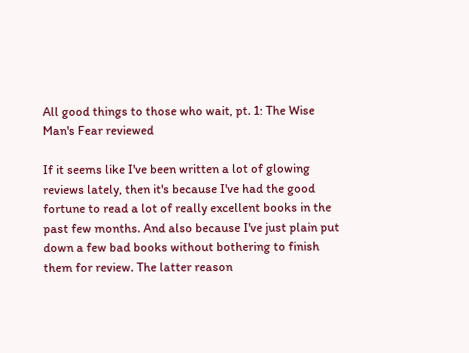All good things to those who wait, pt. 1: The Wise Man's Fear reviewed

If it seems like I've been written a lot of glowing reviews lately, then it's because I've had the good fortune to read a lot of really excellent books in the past few months. And also because I've just plain put down a few bad books without bothering to finish them for review. The latter reason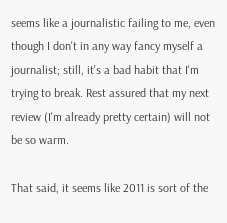seems like a journalistic failing to me, even though I don't in any way fancy myself a journalist; still, it's a bad habit that I'm trying to break. Rest assured that my next review (I'm already pretty certain) will not be so warm.

That said, it seems like 2011 is sort of the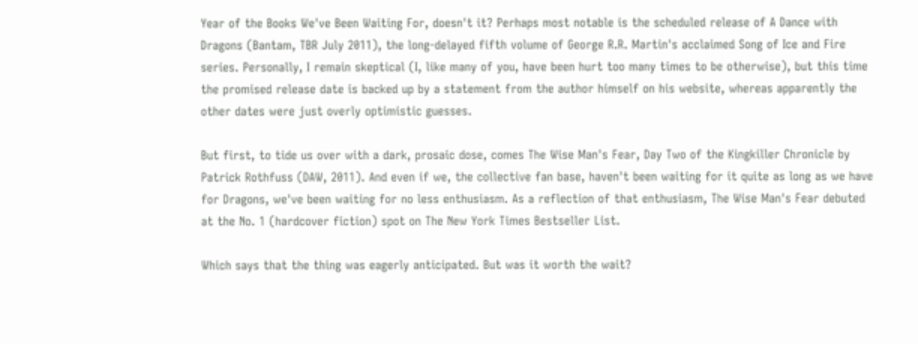Year of the Books We've Been Waiting For, doesn't it? Perhaps most notable is the scheduled release of A Dance with Dragons (Bantam, TBR July 2011), the long-delayed fifth volume of George R.R. Martin's acclaimed Song of Ice and Fire series. Personally, I remain skeptical (I, like many of you, have been hurt too many times to be otherwise), but this time the promised release date is backed up by a statement from the author himself on his website, whereas apparently the other dates were just overly optimistic guesses.

But first, to tide us over with a dark, prosaic dose, comes The Wise Man's Fear, Day Two of the Kingkiller Chronicle by Patrick Rothfuss (DAW, 2011). And even if we, the collective fan base, haven't been waiting for it quite as long as we have for Dragons, we've been waiting for no less enthusiasm. As a reflection of that enthusiasm, The Wise Man's Fear debuted at the No. 1 (hardcover fiction) spot on The New York Times Bestseller List.

Which says that the thing was eagerly anticipated. But was it worth the wait?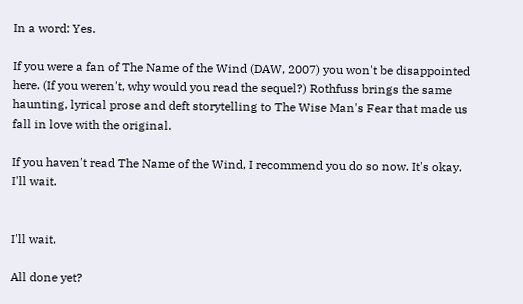In a word: Yes.

If you were a fan of The Name of the Wind (DAW, 2007) you won't be disappointed here. (If you weren't, why would you read the sequel?) Rothfuss brings the same haunting, lyrical prose and deft storytelling to The Wise Man's Fear that made us fall in love with the original.

If you haven't read The Name of the Wind, I recommend you do so now. It's okay. I'll wait.


I'll wait.

All done yet?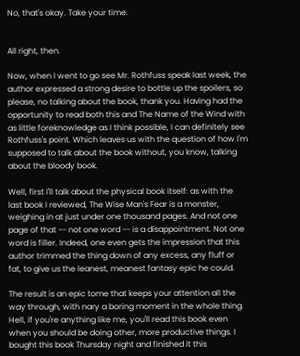No, that's okay. Take your time.


All right, then.

Now, when I went to go see Mr. Rothfuss speak last week, the author expressed a strong desire to bottle up the spoilers, so please, no talking about the book, thank you. Having had the opportunity to read both this and The Name of the Wind with as little foreknowledge as I think possible, I can definitely see Rothfuss's point. Which leaves us with the question of how I'm supposed to talk about the book without, you know, talking about the bloody book.

Well, first I'll talk about the physical book itself: as with the last book I reviewed, The Wise Man's Fear is a monster, weighing in at just under one thousand pages. And not one page of that -- not one word -- is a disappointment. Not one word is filler. Indeed, one even gets the impression that this author trimmed the thing down of any excess, any fluff or fat, to give us the leanest, meanest fantasy epic he could.

The result is an epic tome that keeps your attention all the way through, with nary a boring moment in the whole thing. Hell, if you're anything like me, you'll read this book even when you should be doing other, more productive things. I bought this book Thursday night and finished it this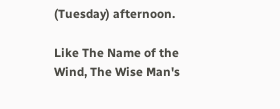(Tuesday) afternoon.

Like The Name of the Wind, The Wise Man's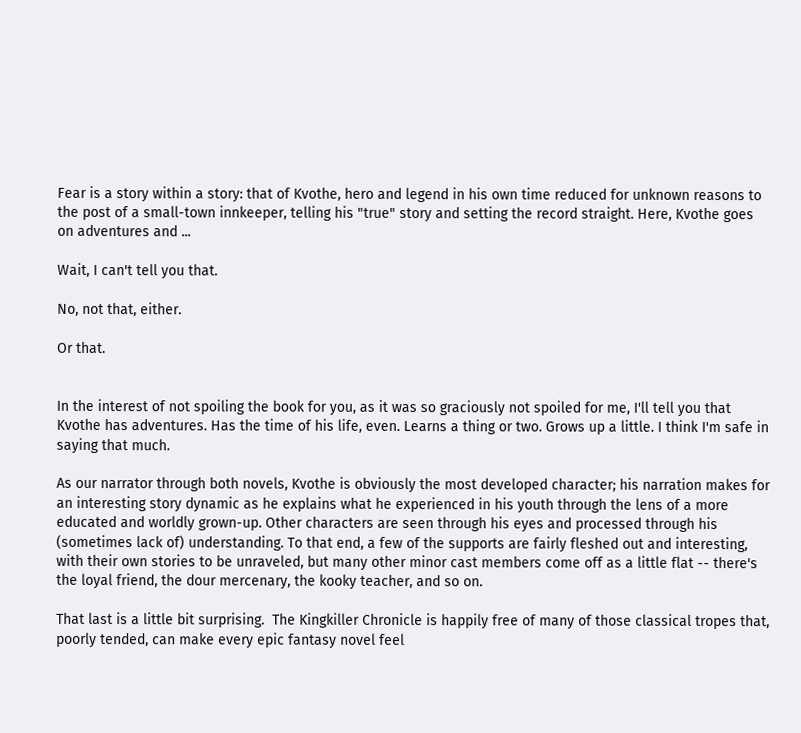Fear is a story within a story: that of Kvothe, hero and legend in his own time reduced for unknown reasons to the post of a small-town innkeeper, telling his "true" story and setting the record straight. Here, Kvothe goes on adventures and ...

Wait, I can't tell you that.

No, not that, either.

Or that.


In the interest of not spoiling the book for you, as it was so graciously not spoiled for me, I'll tell you that Kvothe has adventures. Has the time of his life, even. Learns a thing or two. Grows up a little. I think I'm safe in saying that much.

As our narrator through both novels, Kvothe is obviously the most developed character; his narration makes for an interesting story dynamic as he explains what he experienced in his youth through the lens of a more educated and worldly grown-up. Other characters are seen through his eyes and processed through his (sometimes lack of) understanding. To that end, a few of the supports are fairly fleshed out and interesting, with their own stories to be unraveled, but many other minor cast members come off as a little flat -- there's the loyal friend, the dour mercenary, the kooky teacher, and so on.

That last is a little bit surprising.  The Kingkiller Chronicle is happily free of many of those classical tropes that, poorly tended, can make every epic fantasy novel feel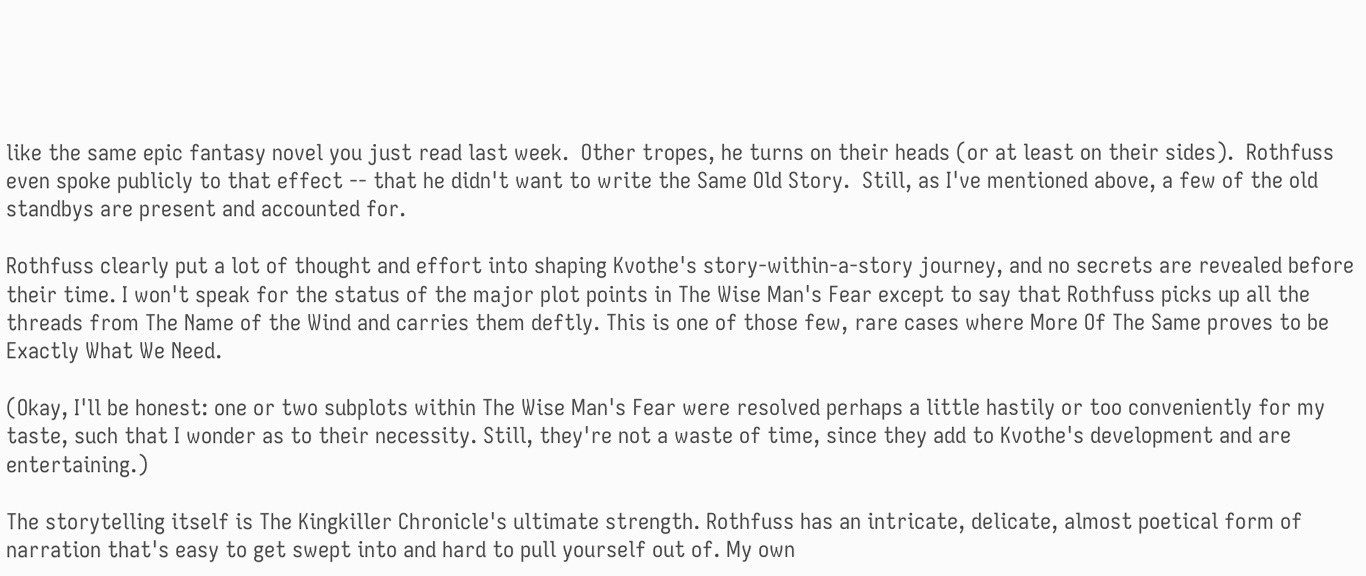like the same epic fantasy novel you just read last week.  Other tropes, he turns on their heads (or at least on their sides).  Rothfuss even spoke publicly to that effect -- that he didn't want to write the Same Old Story.  Still, as I've mentioned above, a few of the old standbys are present and accounted for.

Rothfuss clearly put a lot of thought and effort into shaping Kvothe's story-within-a-story journey, and no secrets are revealed before their time. I won't speak for the status of the major plot points in The Wise Man's Fear except to say that Rothfuss picks up all the threads from The Name of the Wind and carries them deftly. This is one of those few, rare cases where More Of The Same proves to be Exactly What We Need.

(Okay, I'll be honest: one or two subplots within The Wise Man's Fear were resolved perhaps a little hastily or too conveniently for my taste, such that I wonder as to their necessity. Still, they're not a waste of time, since they add to Kvothe's development and are entertaining.)

The storytelling itself is The Kingkiller Chronicle's ultimate strength. Rothfuss has an intricate, delicate, almost poetical form of narration that's easy to get swept into and hard to pull yourself out of. My own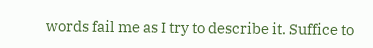words fail me as I try to describe it. Suffice to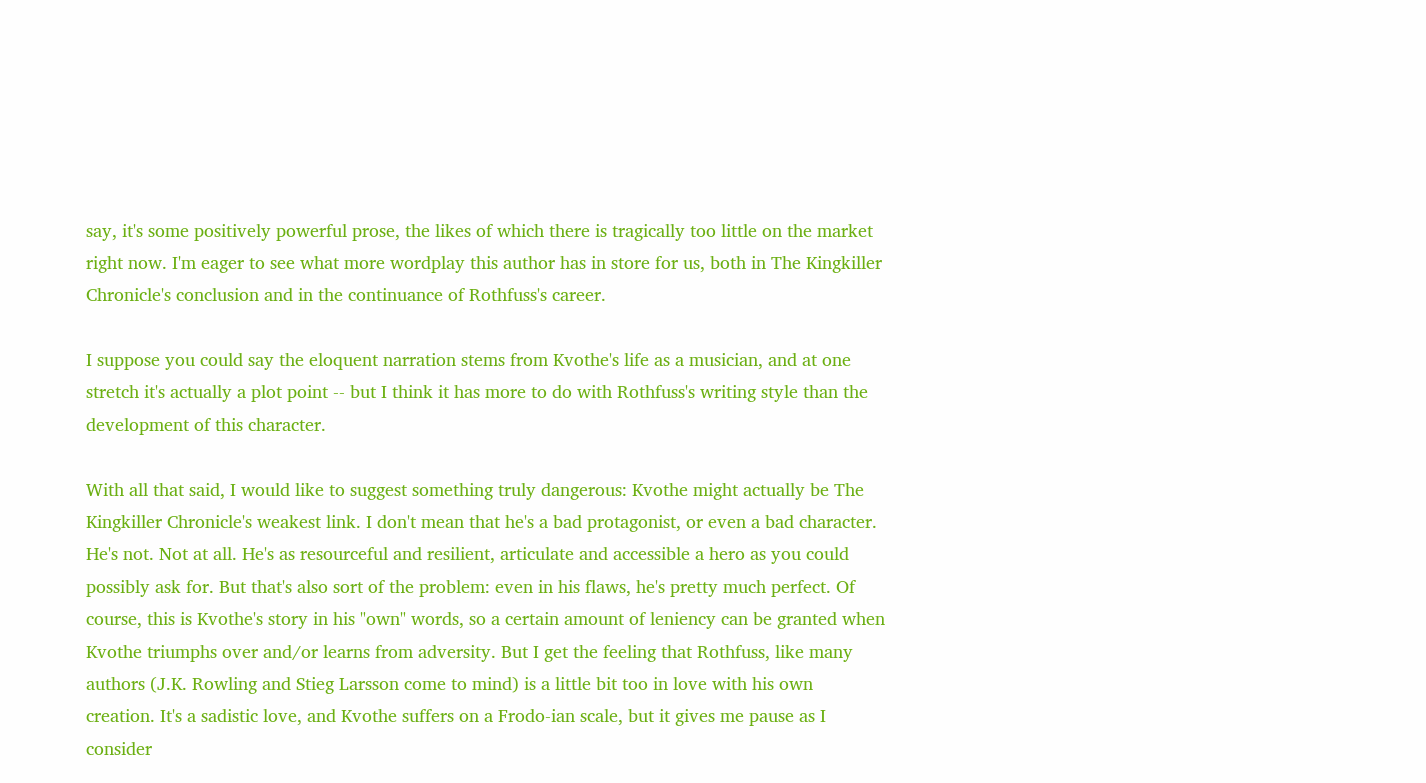say, it's some positively powerful prose, the likes of which there is tragically too little on the market right now. I'm eager to see what more wordplay this author has in store for us, both in The Kingkiller Chronicle's conclusion and in the continuance of Rothfuss's career.

I suppose you could say the eloquent narration stems from Kvothe's life as a musician, and at one stretch it's actually a plot point -- but I think it has more to do with Rothfuss's writing style than the development of this character.

With all that said, I would like to suggest something truly dangerous: Kvothe might actually be The Kingkiller Chronicle's weakest link. I don't mean that he's a bad protagonist, or even a bad character. He's not. Not at all. He's as resourceful and resilient, articulate and accessible a hero as you could possibly ask for. But that's also sort of the problem: even in his flaws, he's pretty much perfect. Of course, this is Kvothe's story in his "own" words, so a certain amount of leniency can be granted when Kvothe triumphs over and/or learns from adversity. But I get the feeling that Rothfuss, like many authors (J.K. Rowling and Stieg Larsson come to mind) is a little bit too in love with his own creation. It's a sadistic love, and Kvothe suffers on a Frodo-ian scale, but it gives me pause as I consider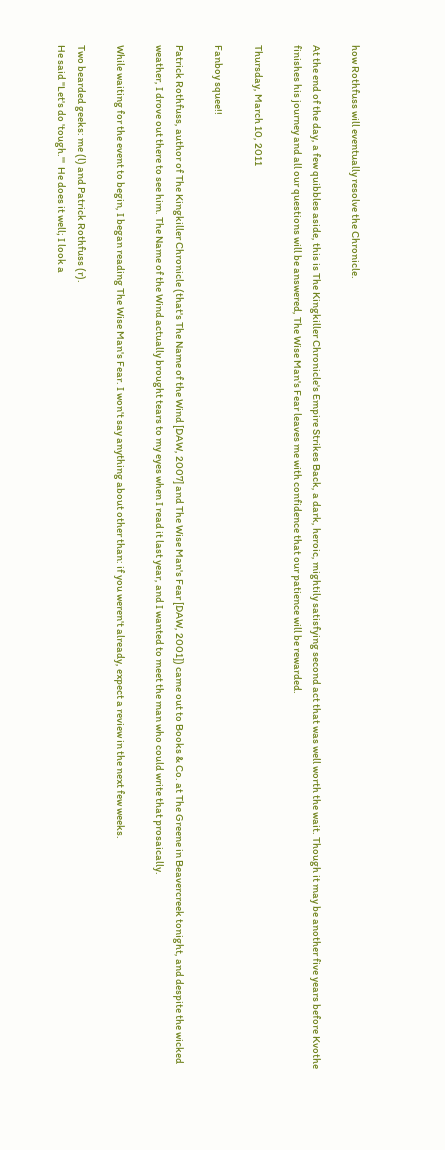how Rothfuss will eventually resolve the Chronicle.

At the end of the day, a few quibbles aside, this is The Kingkiller Chronicle's Empire Strikes Back, a dark, heroic, mightily satisfying second act that was well worth the wait. Though it may be another five years before Kvothe finishes his journey and all our questions will be answered, The Wise Man's Fear leaves me with confidence that our patience will be rewarded.

Thursday, March 10, 2011

Fanboy squee!!

Patrick Rothfuss, author of The Kingkiller Chronicle (that's The Name of the Wind [DAW, 2007] and The Wise Man's Fear [DAW, 2001]) came out to Books & Co. at The Greene in Beavercreek tonight, and despite the wicked weather, I drove out there to see him. The Name of the Wind actually brought tears to my eyes when I read it last year, and I wanted to meet the man who could write that prosaically.

While waiting for the event to begin, I began reading The Wise Man's Fear. I won't say anything about other than: if you weren't already, expect a review in the next few weeks.

Two bearded geeks: me (l) and Patrick Rothfuss (r).
He said "Let's do 'tough.'"  He does it well; I look a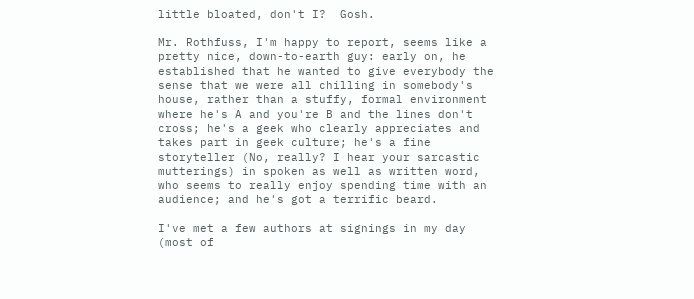little bloated, don't I?  Gosh.

Mr. Rothfuss, I'm happy to report, seems like a pretty nice, down-to-earth guy: early on, he established that he wanted to give everybody the sense that we were all chilling in somebody's house, rather than a stuffy, formal environment where he's A and you're B and the lines don't cross; he's a geek who clearly appreciates and takes part in geek culture; he's a fine storyteller (No, really? I hear your sarcastic mutterings) in spoken as well as written word, who seems to really enjoy spending time with an audience; and he's got a terrific beard.

I've met a few authors at signings in my day (most of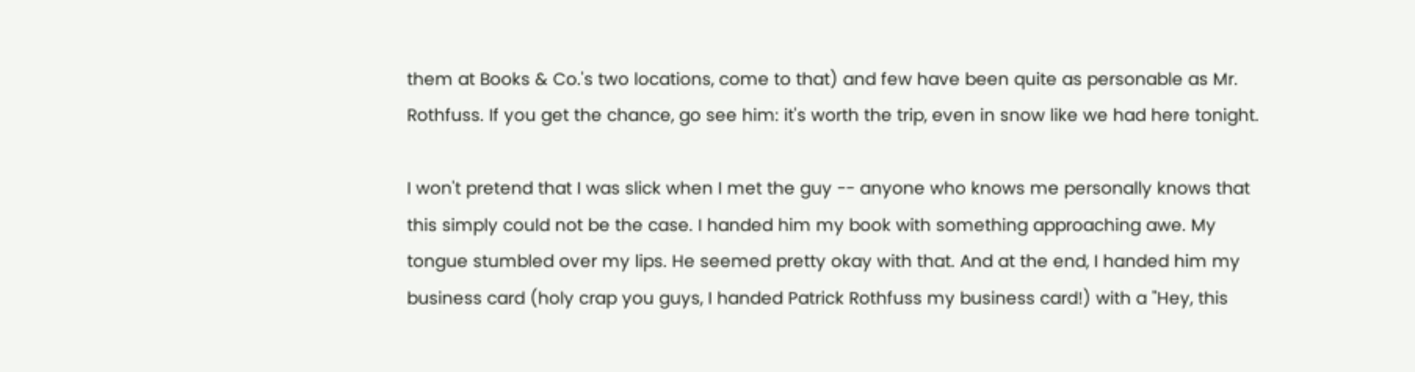them at Books & Co.'s two locations, come to that) and few have been quite as personable as Mr. Rothfuss. If you get the chance, go see him: it's worth the trip, even in snow like we had here tonight.

I won't pretend that I was slick when I met the guy -- anyone who knows me personally knows that this simply could not be the case. I handed him my book with something approaching awe. My tongue stumbled over my lips. He seemed pretty okay with that. And at the end, I handed him my business card (holy crap you guys, I handed Patrick Rothfuss my business card!) with a "Hey, this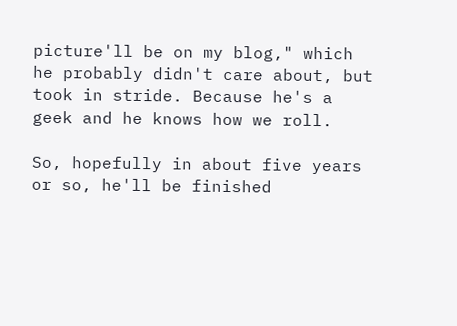picture'll be on my blog," which he probably didn't care about, but took in stride. Because he's a geek and he knows how we roll.

So, hopefully in about five years or so, he'll be finished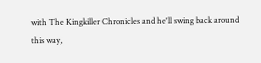with The Kingkiller Chronicles and he'll swing back around this way,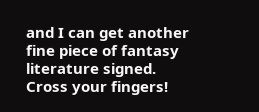and I can get another fine piece of fantasy literature signed. Cross your fingers!